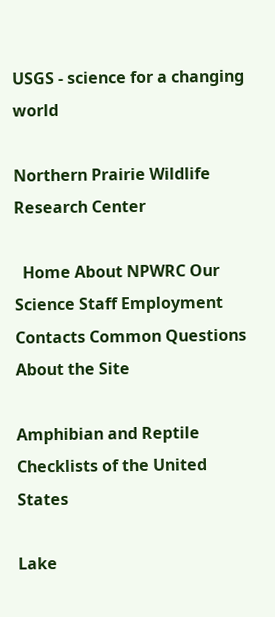USGS - science for a changing world

Northern Prairie Wildlife Research Center

  Home About NPWRC Our Science Staff Employment Contacts Common Questions About the Site

Amphibian and Reptile Checklists of the United States

Lake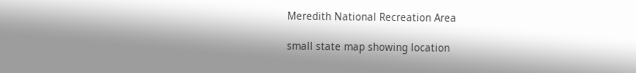Meredith National Recreation Area

small state map showing location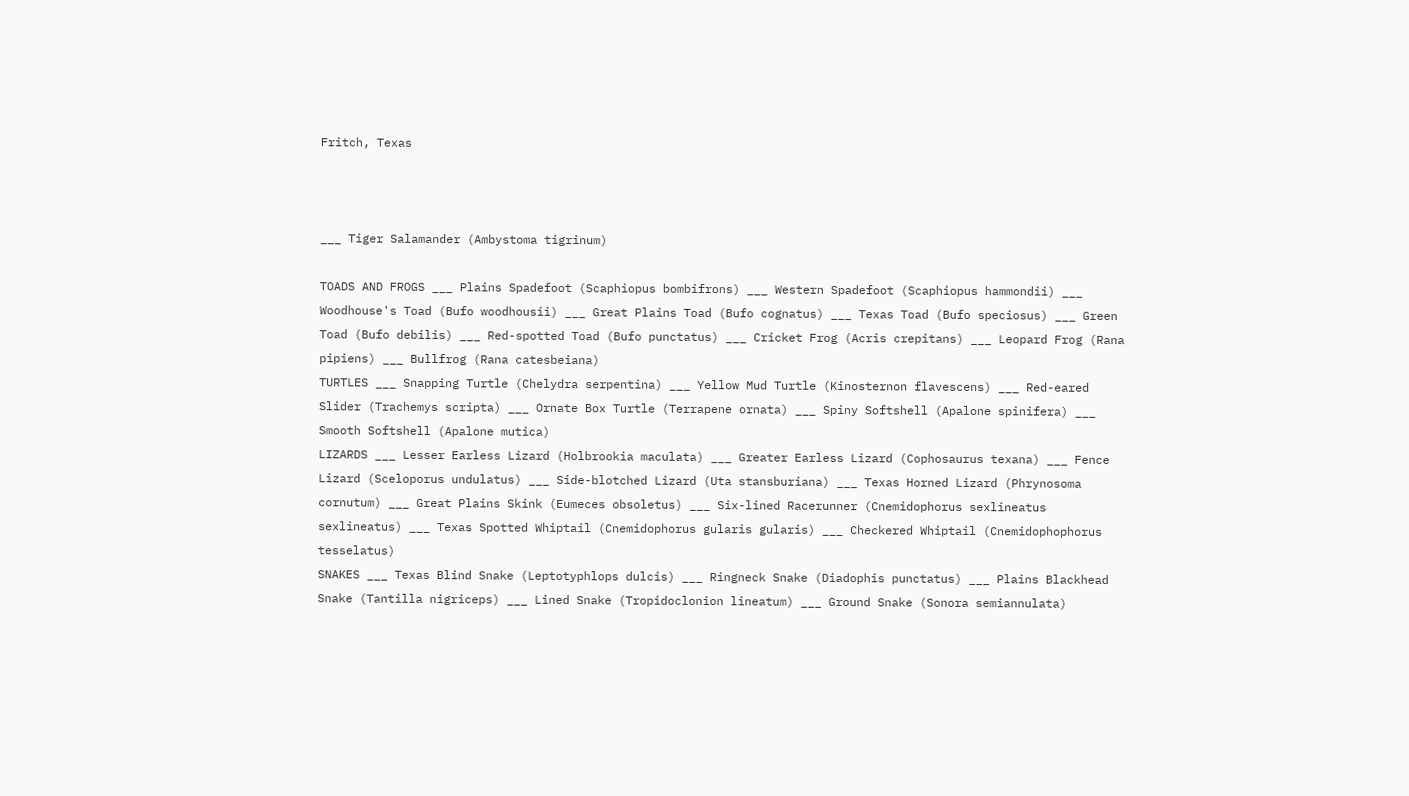Fritch, Texas



___ Tiger Salamander (Ambystoma tigrinum)

TOADS AND FROGS ___ Plains Spadefoot (Scaphiopus bombifrons) ___ Western Spadefoot (Scaphiopus hammondii) ___ Woodhouse's Toad (Bufo woodhousii) ___ Great Plains Toad (Bufo cognatus) ___ Texas Toad (Bufo speciosus) ___ Green Toad (Bufo debilis) ___ Red-spotted Toad (Bufo punctatus) ___ Cricket Frog (Acris crepitans) ___ Leopard Frog (Rana pipiens) ___ Bullfrog (Rana catesbeiana)
TURTLES ___ Snapping Turtle (Chelydra serpentina) ___ Yellow Mud Turtle (Kinosternon flavescens) ___ Red-eared Slider (Trachemys scripta) ___ Ornate Box Turtle (Terrapene ornata) ___ Spiny Softshell (Apalone spinifera) ___ Smooth Softshell (Apalone mutica)
LIZARDS ___ Lesser Earless Lizard (Holbrookia maculata) ___ Greater Earless Lizard (Cophosaurus texana) ___ Fence Lizard (Sceloporus undulatus) ___ Side-blotched Lizard (Uta stansburiana) ___ Texas Horned Lizard (Phrynosoma cornutum) ___ Great Plains Skink (Eumeces obsoletus) ___ Six-lined Racerunner (Cnemidophorus sexlineatus sexlineatus) ___ Texas Spotted Whiptail (Cnemidophorus gularis gularis) ___ Checkered Whiptail (Cnemidophophorus tesselatus)
SNAKES ___ Texas Blind Snake (Leptotyphlops dulcis) ___ Ringneck Snake (Diadophis punctatus) ___ Plains Blackhead Snake (Tantilla nigriceps) ___ Lined Snake (Tropidoclonion lineatum) ___ Ground Snake (Sonora semiannulata)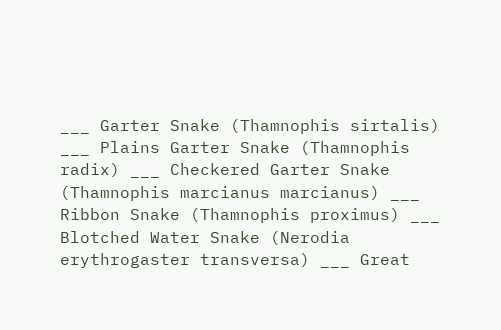___ Garter Snake (Thamnophis sirtalis) ___ Plains Garter Snake (Thamnophis radix) ___ Checkered Garter Snake (Thamnophis marcianus marcianus) ___ Ribbon Snake (Thamnophis proximus) ___ Blotched Water Snake (Nerodia erythrogaster transversa) ___ Great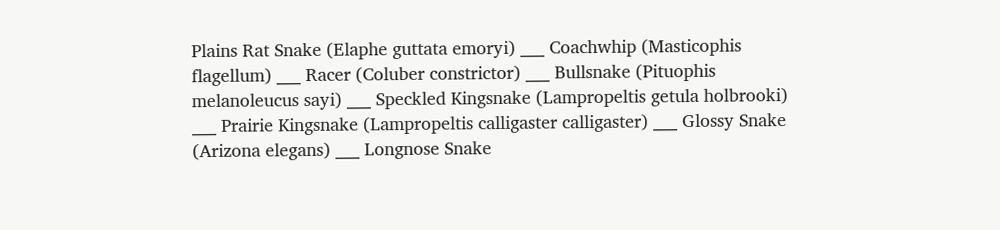Plains Rat Snake (Elaphe guttata emoryi) ___ Coachwhip (Masticophis flagellum) ___ Racer (Coluber constrictor) ___ Bullsnake (Pituophis melanoleucus sayi) ___ Speckled Kingsnake (Lampropeltis getula holbrooki) ___ Prairie Kingsnake (Lampropeltis calligaster calligaster) ___ Glossy Snake (Arizona elegans) ___ Longnose Snake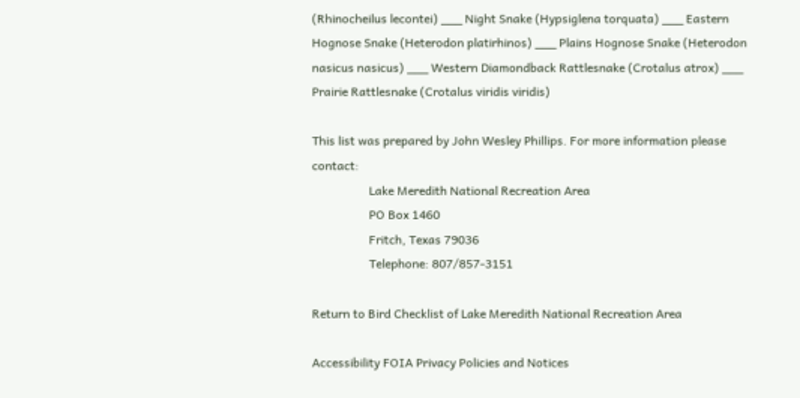(Rhinocheilus lecontei) ___ Night Snake (Hypsiglena torquata) ___ Eastern Hognose Snake (Heterodon platirhinos) ___ Plains Hognose Snake (Heterodon nasicus nasicus) ___ Western Diamondback Rattlesnake (Crotalus atrox) ___ Prairie Rattlesnake (Crotalus viridis viridis)

This list was prepared by John Wesley Phillips. For more information please contact:
                   Lake Meredith National Recreation Area
                   PO Box 1460
                   Fritch, Texas 79036
                   Telephone: 807/857-3151

Return to Bird Checklist of Lake Meredith National Recreation Area

Accessibility FOIA Privacy Policies and Notices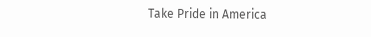Take Pride in America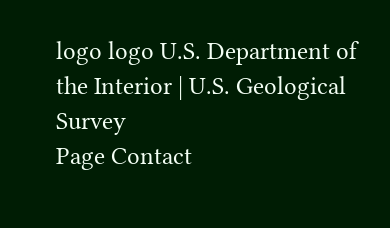logo logo U.S. Department of the Interior | U.S. Geological Survey
Page Contact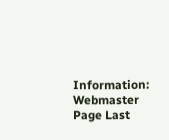Information: Webmaster
Page Last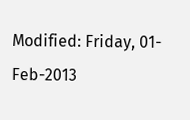Modified: Friday, 01-Feb-2013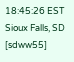18:45:26 EST
Sioux Falls, SD [sdww55]